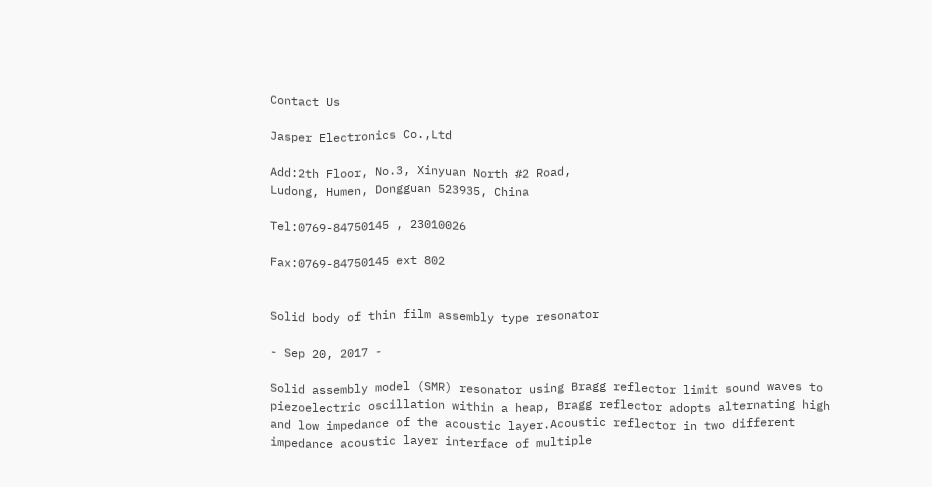Contact Us

Jasper Electronics Co.,Ltd

Add:2th Floor, No.3, Xinyuan North #2 Road,
Ludong, Humen, Dongguan 523935, China

Tel:0769-84750145 , 23010026

Fax:0769-84750145 ext 802


Solid body of thin film assembly type resonator

- Sep 20, 2017 -

Solid assembly model (SMR) resonator using Bragg reflector limit sound waves to piezoelectric oscillation within a heap, Bragg reflector adopts alternating high and low impedance of the acoustic layer.Acoustic reflector in two different impedance acoustic layer interface of multiple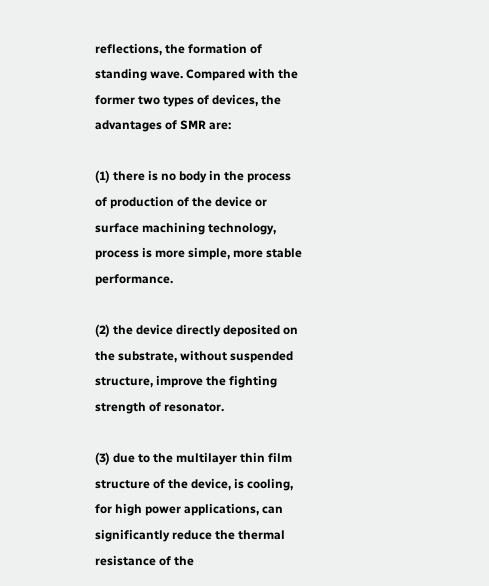reflections, the formation of standing wave. Compared with the former two types of devices, the advantages of SMR are:

(1) there is no body in the process of production of the device or surface machining technology, process is more simple, more stable performance.

(2) the device directly deposited on the substrate, without suspended structure, improve the fighting strength of resonator.

(3) due to the multilayer thin film structure of the device, is cooling, for high power applications, can significantly reduce the thermal resistance of the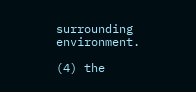surrounding environment.

(4) the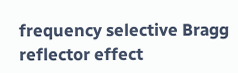frequency selective Bragg reflector effect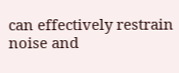can effectively restrain noise and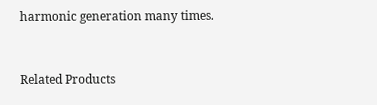harmonic generation many times.


Related Products